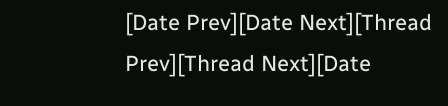[Date Prev][Date Next][Thread Prev][Thread Next][Date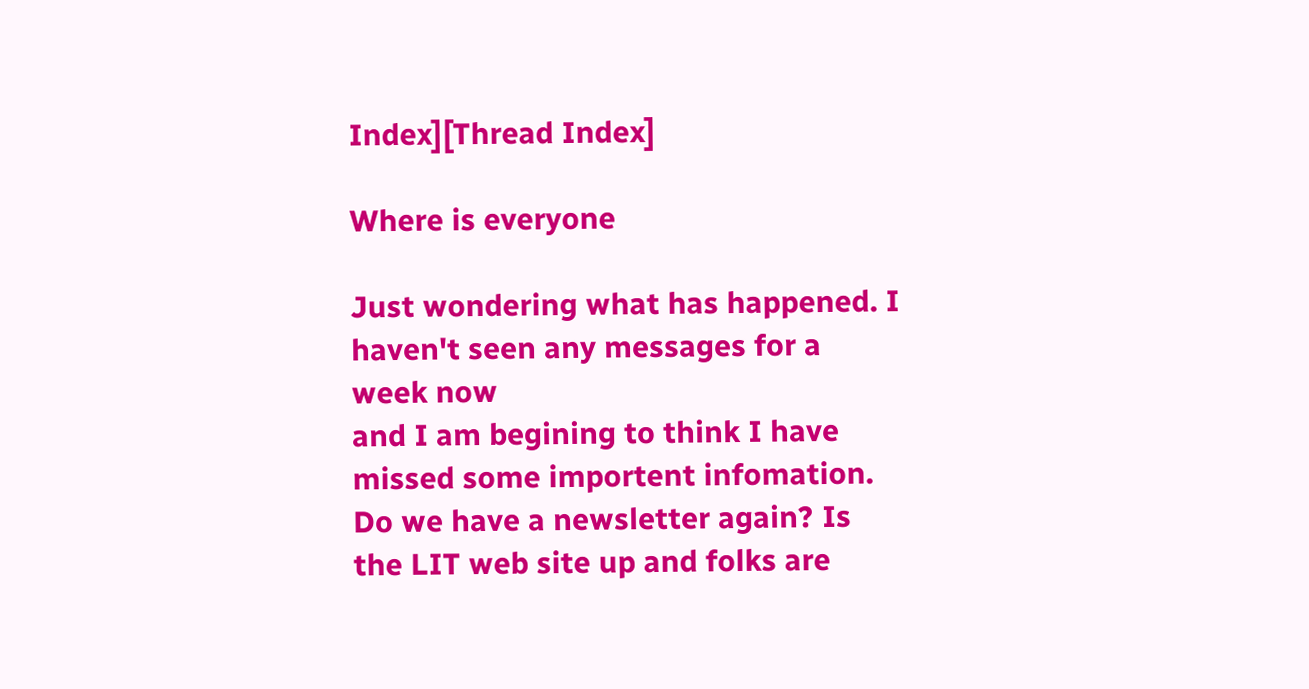Index][Thread Index]

Where is everyone

Just wondering what has happened. I haven't seen any messages for a week now
and I am begining to think I have missed some importent infomation.
Do we have a newsletter again? Is the LIT web site up and folks are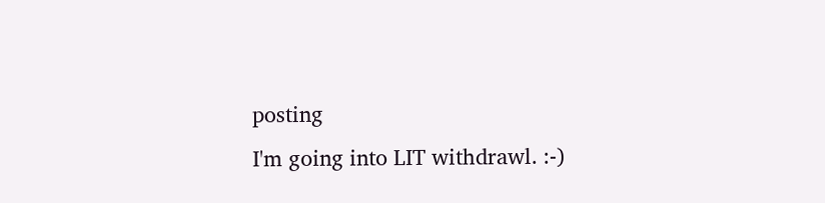posting
I'm going into LIT withdrawl. :-)